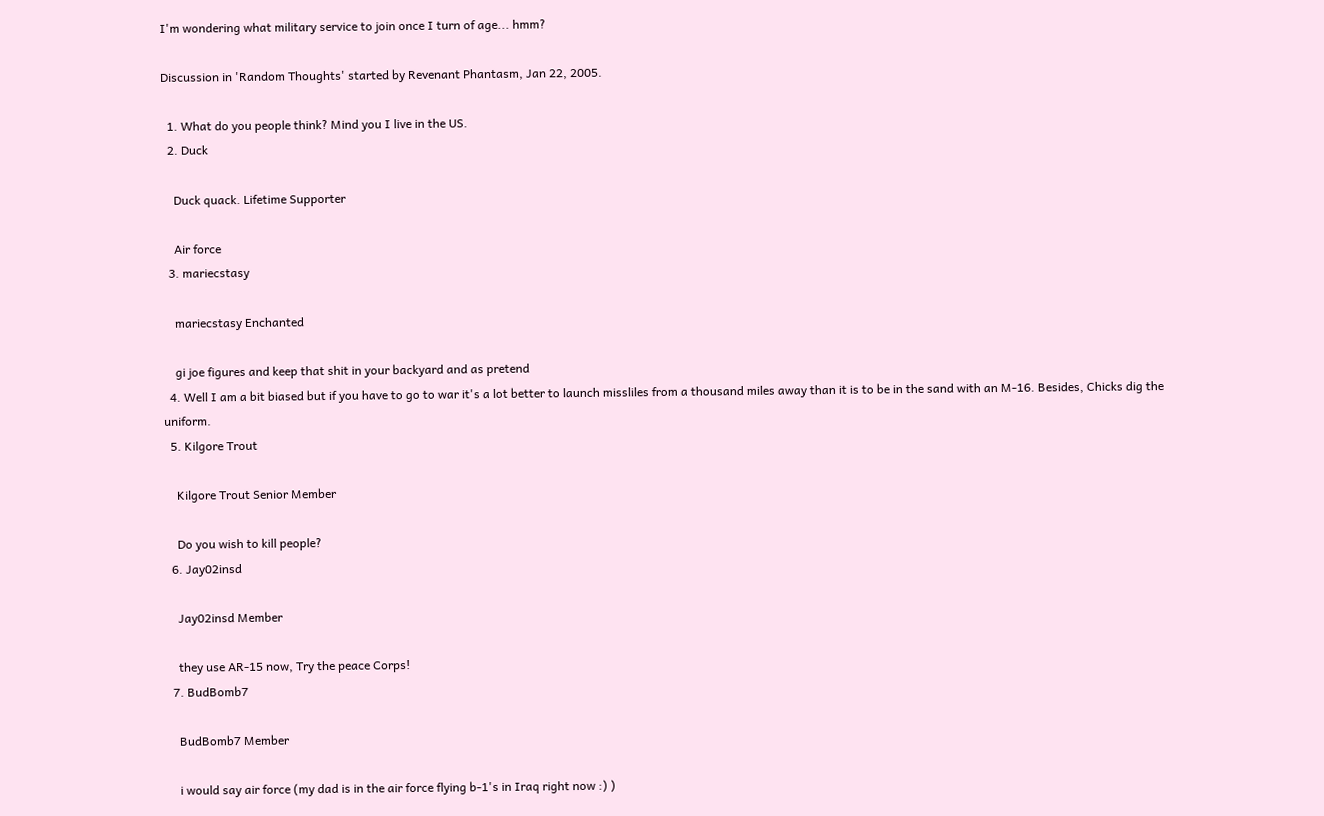I'm wondering what military service to join once I turn of age... hmm?

Discussion in 'Random Thoughts' started by Revenant Phantasm, Jan 22, 2005.

  1. What do you people think? Mind you I live in the US.
  2. Duck

    Duck quack. Lifetime Supporter

    Air force
  3. mariecstasy

    mariecstasy Enchanted

    gi joe figures and keep that shit in your backyard and as pretend
  4. Well I am a bit biased but if you have to go to war it's a lot better to launch missliles from a thousand miles away than it is to be in the sand with an M-16. Besides, Chicks dig the uniform.
  5. Kilgore Trout

    Kilgore Trout Senior Member

    Do you wish to kill people?
  6. Jay02insd

    Jay02insd Member

    they use AR-15 now, Try the peace Corps!
  7. BudBomb7

    BudBomb7 Member

    i would say air force (my dad is in the air force flying b-1's in Iraq right now :) )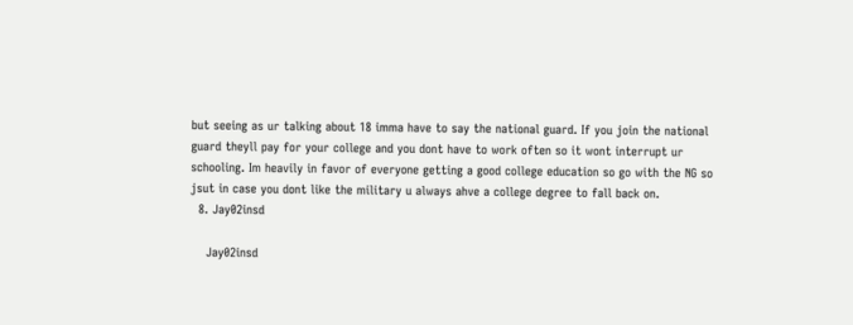but seeing as ur talking about 18 imma have to say the national guard. If you join the national guard theyll pay for your college and you dont have to work often so it wont interrupt ur schooling. Im heavily in favor of everyone getting a good college education so go with the NG so jsut in case you dont like the military u always ahve a college degree to fall back on.
  8. Jay02insd

    Jay02insd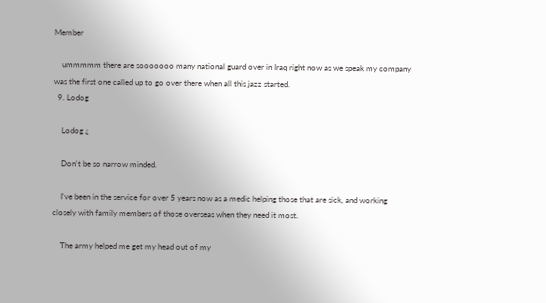Member

    ummmmm there are sooooooo many national guard over in Iraq right now as we speak my company was the first one called up to go over there when all this jazz started.
  9. Lodog

    Lodog ¿

    Don't be so narrow minded.

    I've been in the service for over 5 years now as a medic helping those that are sick, and working closely with family members of those overseas when they need it most.

    The army helped me get my head out of my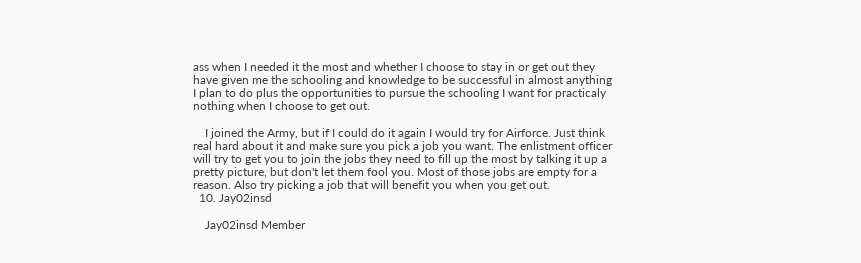ass when I needed it the most and whether I choose to stay in or get out they have given me the schooling and knowledge to be successful in almost anything I plan to do plus the opportunities to pursue the schooling I want for practicaly nothing when I choose to get out.

    I joined the Army, but if I could do it again I would try for Airforce. Just think real hard about it and make sure you pick a job you want. The enlistment officer will try to get you to join the jobs they need to fill up the most by talking it up a pretty picture, but don't let them fool you. Most of those jobs are empty for a reason. Also try picking a job that will benefit you when you get out.
  10. Jay02insd

    Jay02insd Member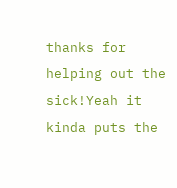thanks for helping out the sick!Yeah it kinda puts the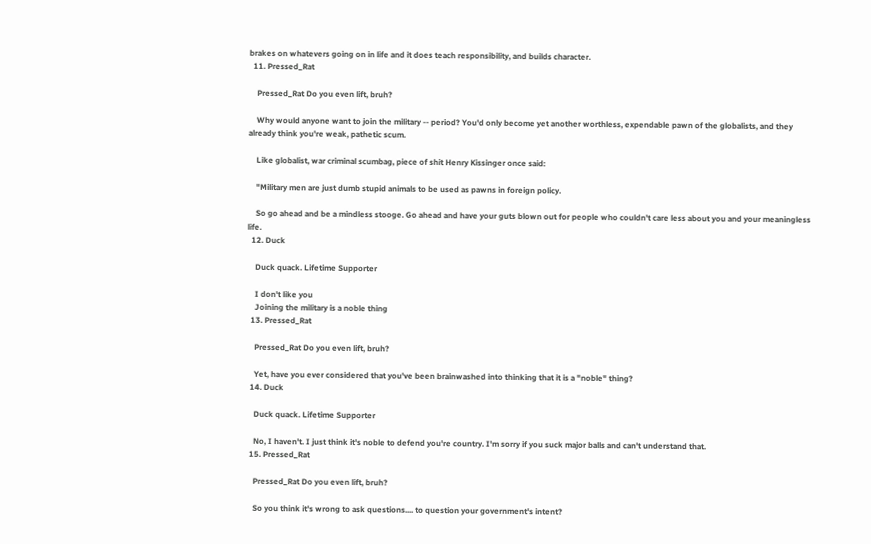brakes on whatevers going on in life and it does teach responsibility, and builds character.
  11. Pressed_Rat

    Pressed_Rat Do you even lift, bruh?

    Why would anyone want to join the military -- period? You'd only become yet another worthless, expendable pawn of the globalists, and they already think you're weak, pathetic scum.

    Like globalist, war criminal scumbag, piece of shit Henry Kissinger once said:

    "Military men are just dumb stupid animals to be used as pawns in foreign policy.

    So go ahead and be a mindless stooge. Go ahead and have your guts blown out for people who couldn't care less about you and your meaningless life.
  12. Duck

    Duck quack. Lifetime Supporter

    I don't like you
    Joining the military is a noble thing
  13. Pressed_Rat

    Pressed_Rat Do you even lift, bruh?

    Yet, have you ever considered that you've been brainwashed into thinking that it is a "noble" thing?
  14. Duck

    Duck quack. Lifetime Supporter

    No, I haven't. I just think it's noble to defend you're country. I'm sorry if you suck major balls and can't understand that.
  15. Pressed_Rat

    Pressed_Rat Do you even lift, bruh?

    So you think it's wrong to ask questions.... to question your government's intent?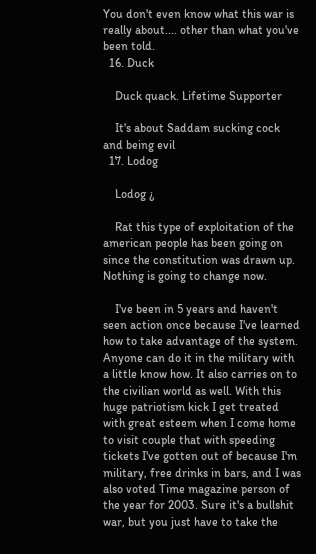You don't even know what this war is really about.... other than what you've been told.
  16. Duck

    Duck quack. Lifetime Supporter

    It's about Saddam sucking cock and being evil
  17. Lodog

    Lodog ¿

    Rat this type of exploitation of the american people has been going on since the constitution was drawn up. Nothing is going to change now.

    I've been in 5 years and haven't seen action once because I've learned how to take advantage of the system. Anyone can do it in the military with a little know how. It also carries on to the civilian world as well. With this huge patriotism kick I get treated with great esteem when I come home to visit couple that with speeding tickets I've gotten out of because I'm military, free drinks in bars, and I was also voted Time magazine person of the year for 2003. Sure it's a bullshit war, but you just have to take the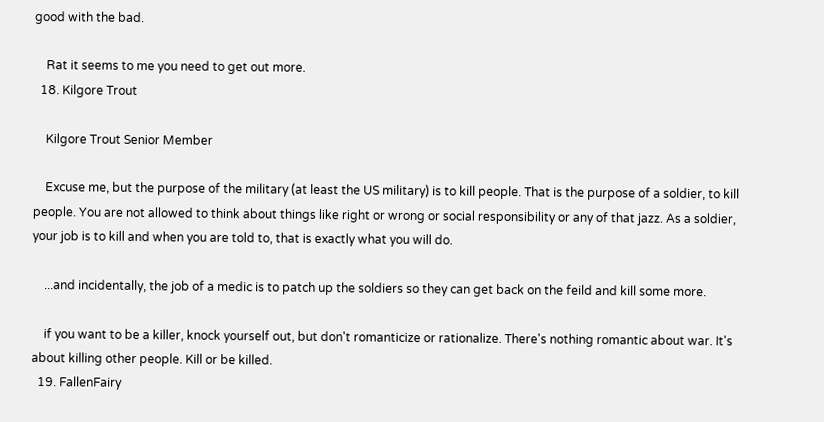good with the bad.

    Rat it seems to me you need to get out more.
  18. Kilgore Trout

    Kilgore Trout Senior Member

    Excuse me, but the purpose of the military (at least the US military) is to kill people. That is the purpose of a soldier, to kill people. You are not allowed to think about things like right or wrong or social responsibility or any of that jazz. As a soldier, your job is to kill and when you are told to, that is exactly what you will do.

    ...and incidentally, the job of a medic is to patch up the soldiers so they can get back on the feild and kill some more.

    if you want to be a killer, knock yourself out, but don't romanticize or rationalize. There's nothing romantic about war. It's about killing other people. Kill or be killed.
  19. FallenFairy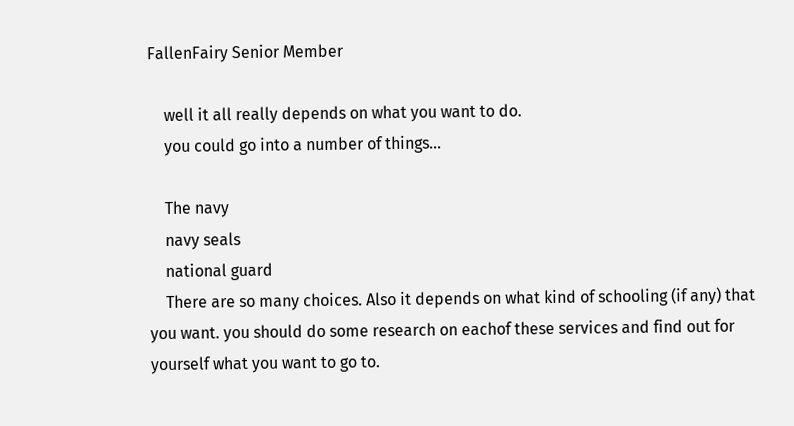FallenFairy Senior Member

    well it all really depends on what you want to do.
    you could go into a number of things...

    The navy
    navy seals
    national guard
    There are so many choices. Also it depends on what kind of schooling (if any) that you want. you should do some research on eachof these services and find out for yourself what you want to go to.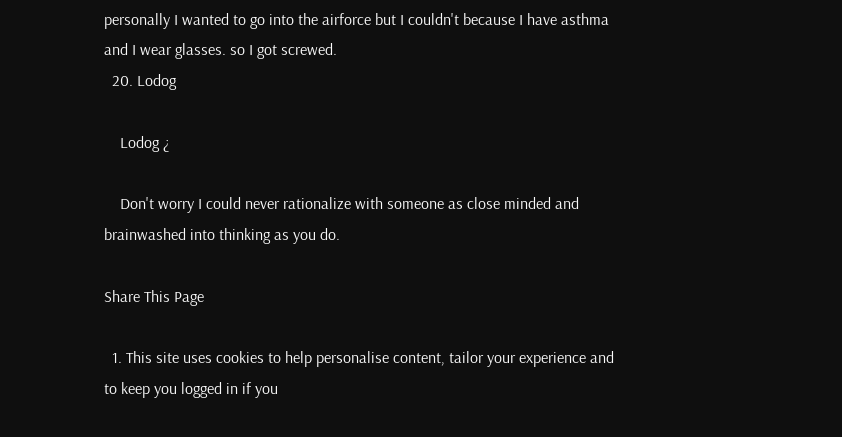personally I wanted to go into the airforce but I couldn't because I have asthma and I wear glasses. so I got screwed.
  20. Lodog

    Lodog ¿

    Don't worry I could never rationalize with someone as close minded and brainwashed into thinking as you do.

Share This Page

  1. This site uses cookies to help personalise content, tailor your experience and to keep you logged in if you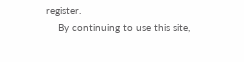register.
    By continuing to use this site,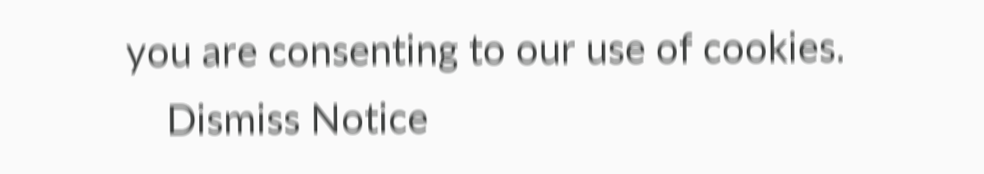you are consenting to our use of cookies.
    Dismiss Notice